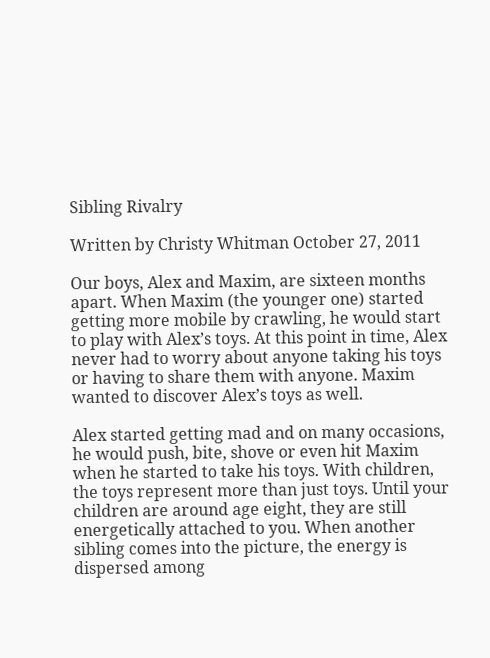Sibling Rivalry

Written by Christy Whitman October 27, 2011

Our boys, Alex and Maxim, are sixteen months apart. When Maxim (the younger one) started getting more mobile by crawling, he would start to play with Alex’s toys. At this point in time, Alex never had to worry about anyone taking his toys or having to share them with anyone. Maxim wanted to discover Alex’s toys as well.

Alex started getting mad and on many occasions, he would push, bite, shove or even hit Maxim when he started to take his toys. With children, the toys represent more than just toys. Until your children are around age eight, they are still energetically attached to you. When another sibling comes into the picture, the energy is dispersed among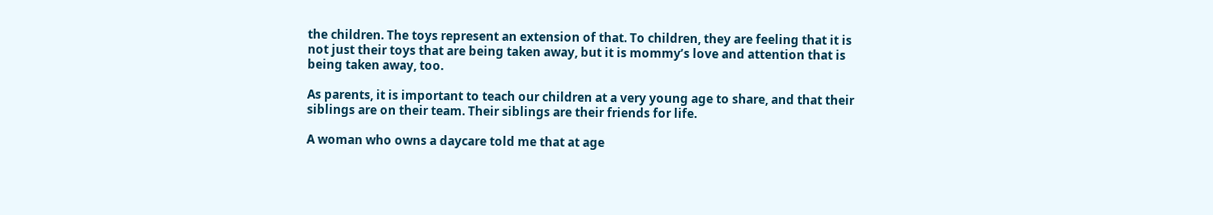the children. The toys represent an extension of that. To children, they are feeling that it is not just their toys that are being taken away, but it is mommy’s love and attention that is being taken away, too.

As parents, it is important to teach our children at a very young age to share, and that their siblings are on their team. Their siblings are their friends for life.

A woman who owns a daycare told me that at age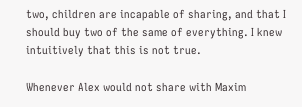two, children are incapable of sharing, and that I should buy two of the same of everything. I knew intuitively that this is not true.

Whenever Alex would not share with Maxim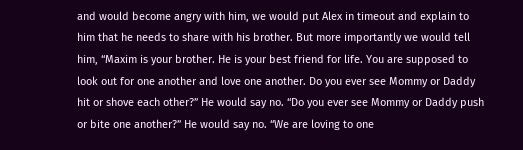and would become angry with him, we would put Alex in timeout and explain to him that he needs to share with his brother. But more importantly we would tell him, “Maxim is your brother. He is your best friend for life. You are supposed to look out for one another and love one another. Do you ever see Mommy or Daddy hit or shove each other?” He would say no. “Do you ever see Mommy or Daddy push or bite one another?” He would say no. “We are loving to one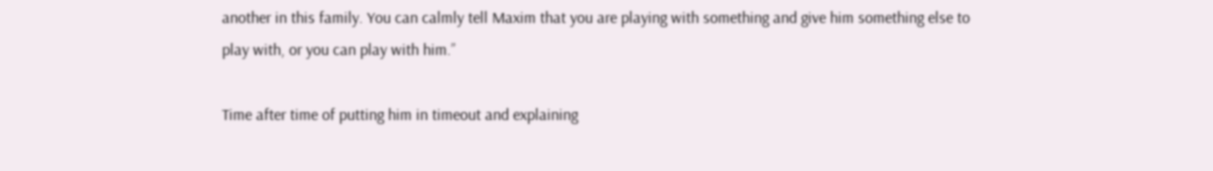another in this family. You can calmly tell Maxim that you are playing with something and give him something else to play with, or you can play with him.”

Time after time of putting him in timeout and explaining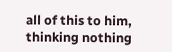all of this to him, thinking nothing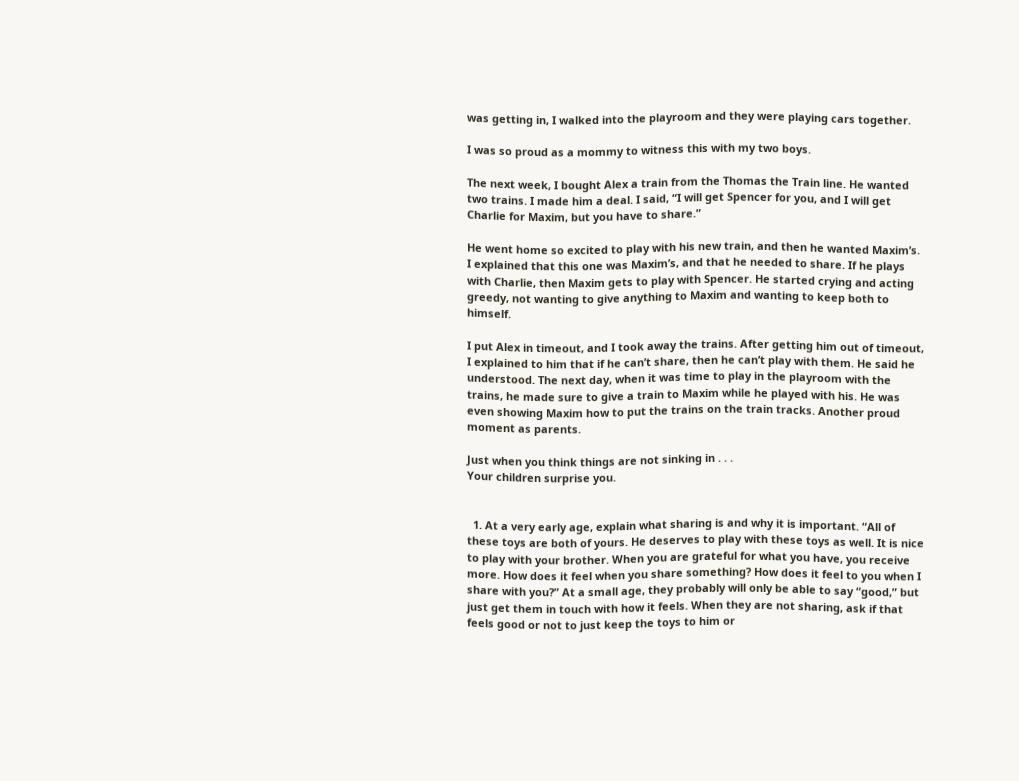was getting in, I walked into the playroom and they were playing cars together.

I was so proud as a mommy to witness this with my two boys.

The next week, I bought Alex a train from the Thomas the Train line. He wanted two trains. I made him a deal. I said, “I will get Spencer for you, and I will get Charlie for Maxim, but you have to share.”

He went home so excited to play with his new train, and then he wanted Maxim’s. I explained that this one was Maxim’s, and that he needed to share. If he plays with Charlie, then Maxim gets to play with Spencer. He started crying and acting greedy, not wanting to give anything to Maxim and wanting to keep both to himself.

I put Alex in timeout, and I took away the trains. After getting him out of timeout, I explained to him that if he can’t share, then he can’t play with them. He said he understood. The next day, when it was time to play in the playroom with the trains, he made sure to give a train to Maxim while he played with his. He was even showing Maxim how to put the trains on the train tracks. Another proud moment as parents.

Just when you think things are not sinking in . . .
Your children surprise you.


  1. At a very early age, explain what sharing is and why it is important. “All of these toys are both of yours. He deserves to play with these toys as well. It is nice to play with your brother. When you are grateful for what you have, you receive more. How does it feel when you share something? How does it feel to you when I share with you?” At a small age, they probably will only be able to say “good,” but just get them in touch with how it feels. When they are not sharing, ask if that feels good or not to just keep the toys to him or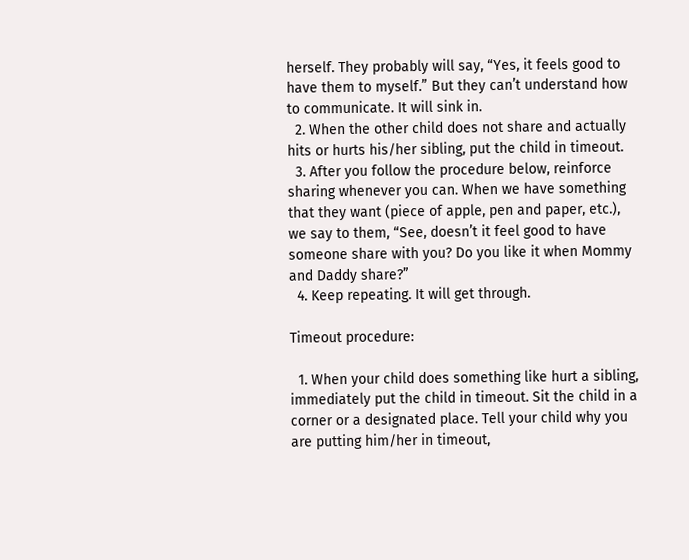herself. They probably will say, “Yes, it feels good to have them to myself.” But they can’t understand how to communicate. It will sink in.
  2. When the other child does not share and actually hits or hurts his/her sibling, put the child in timeout.
  3. After you follow the procedure below, reinforce sharing whenever you can. When we have something that they want (piece of apple, pen and paper, etc.), we say to them, “See, doesn’t it feel good to have someone share with you? Do you like it when Mommy and Daddy share?”
  4. Keep repeating. It will get through.

Timeout procedure:

  1. When your child does something like hurt a sibling, immediately put the child in timeout. Sit the child in a corner or a designated place. Tell your child why you are putting him/her in timeout,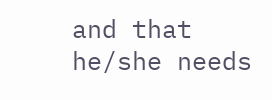and that he/she needs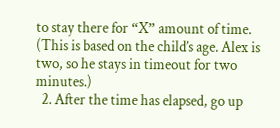to stay there for “X” amount of time. (This is based on the child’s age. Alex is two, so he stays in timeout for two minutes.)
  2. After the time has elapsed, go up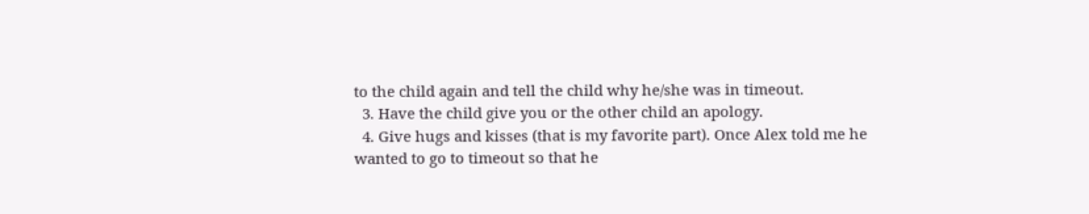to the child again and tell the child why he/she was in timeout.
  3. Have the child give you or the other child an apology.
  4. Give hugs and kisses (that is my favorite part). Once Alex told me he wanted to go to timeout so that he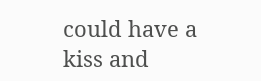could have a kiss and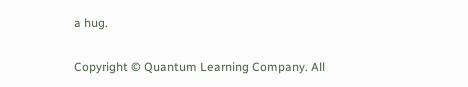a hug.

Copyright © Quantum Learning Company. All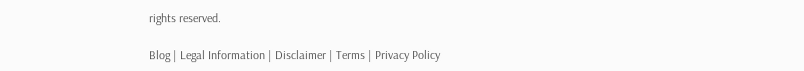rights reserved.

Blog | Legal Information | Disclaimer | Terms | Privacy Policy